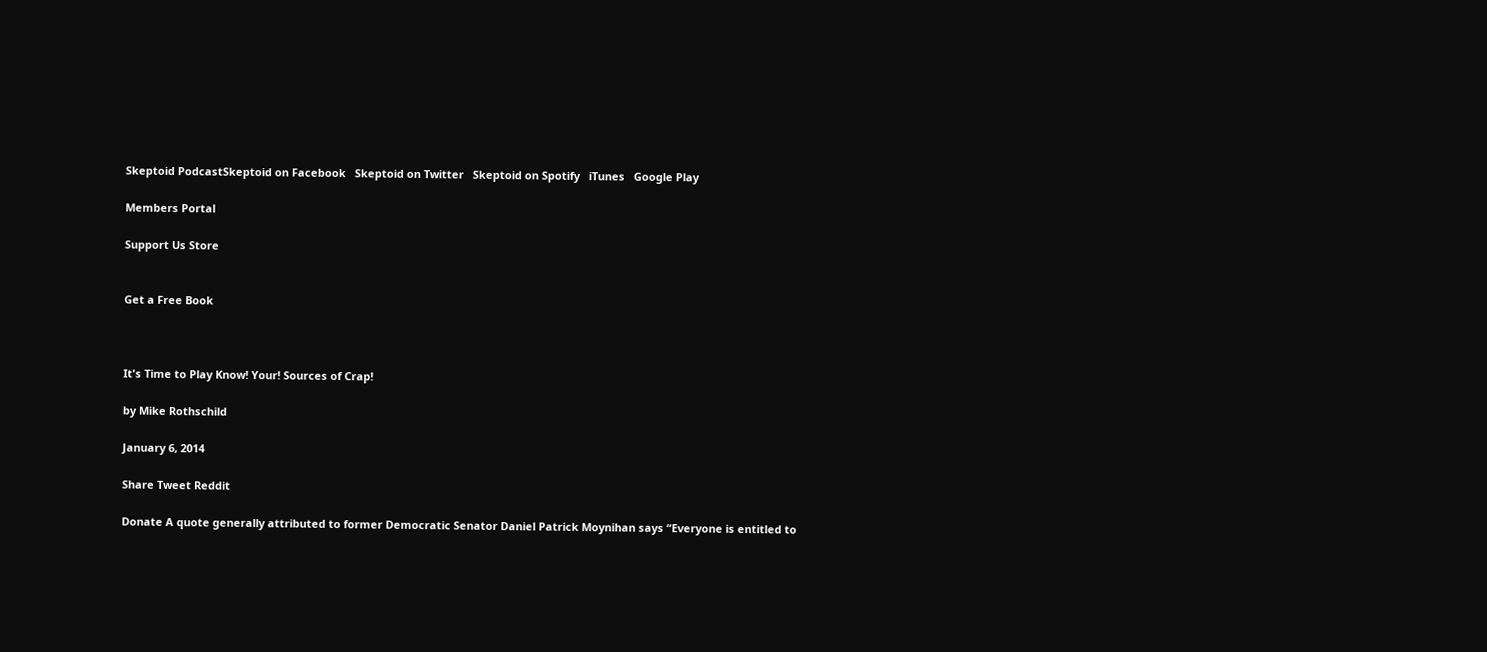Skeptoid PodcastSkeptoid on Facebook   Skeptoid on Twitter   Skeptoid on Spotify   iTunes   Google Play

Members Portal

Support Us Store


Get a Free Book



It's Time to Play Know! Your! Sources of Crap!

by Mike Rothschild

January 6, 2014

Share Tweet Reddit

Donate A quote generally attributed to former Democratic Senator Daniel Patrick Moynihan says “Everyone is entitled to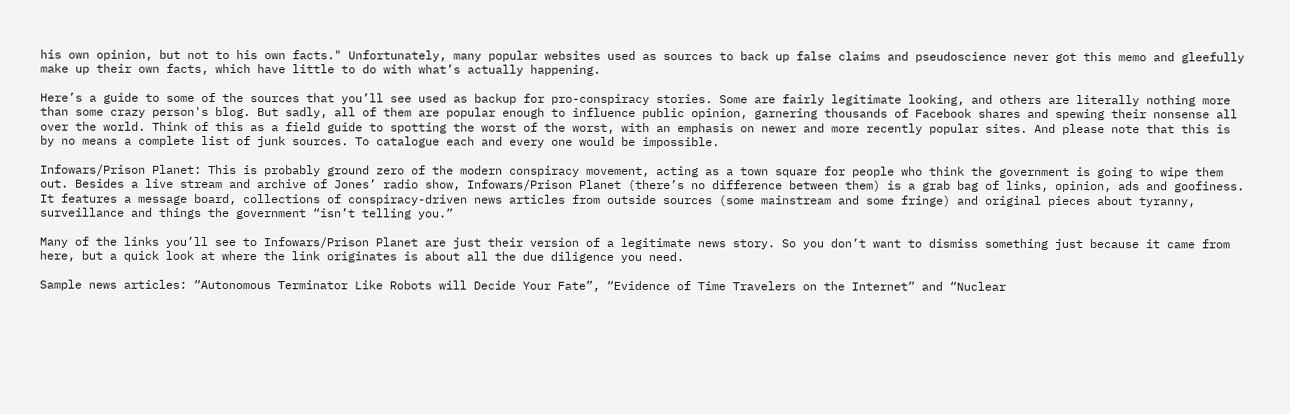his own opinion, but not to his own facts." Unfortunately, many popular websites used as sources to back up false claims and pseudoscience never got this memo and gleefully make up their own facts, which have little to do with what’s actually happening.

Here’s a guide to some of the sources that you’ll see used as backup for pro-conspiracy stories. Some are fairly legitimate looking, and others are literally nothing more than some crazy person's blog. But sadly, all of them are popular enough to influence public opinion, garnering thousands of Facebook shares and spewing their nonsense all over the world. Think of this as a field guide to spotting the worst of the worst, with an emphasis on newer and more recently popular sites. And please note that this is by no means a complete list of junk sources. To catalogue each and every one would be impossible.

Infowars/Prison Planet: This is probably ground zero of the modern conspiracy movement, acting as a town square for people who think the government is going to wipe them out. Besides a live stream and archive of Jones’ radio show, Infowars/Prison Planet (there’s no difference between them) is a grab bag of links, opinion, ads and goofiness. It features a message board, collections of conspiracy-driven news articles from outside sources (some mainstream and some fringe) and original pieces about tyranny, surveillance and things the government “isn’t telling you.”

Many of the links you’ll see to Infowars/Prison Planet are just their version of a legitimate news story. So you don’t want to dismiss something just because it came from here, but a quick look at where the link originates is about all the due diligence you need.

Sample news articles: “Autonomous Terminator Like Robots will Decide Your Fate”, “Evidence of Time Travelers on the Internet” and “Nuclear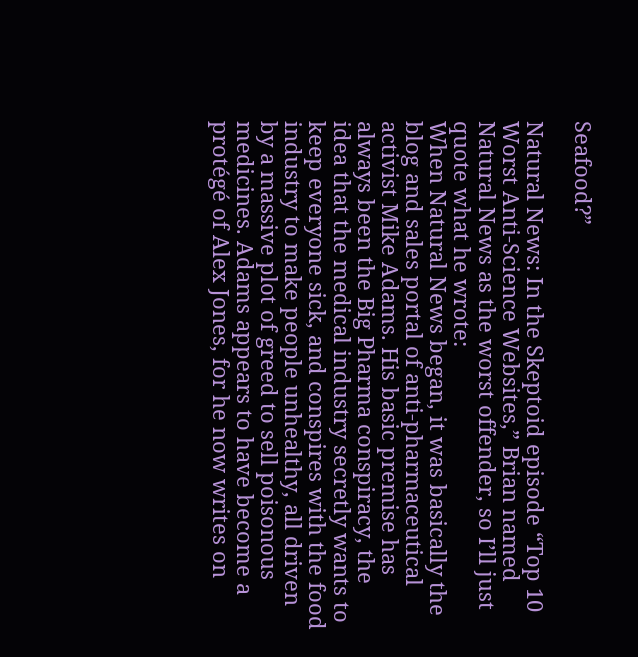Seafood?”

Natural News: In the Skeptoid episode “Top 10 Worst Anti-Science Websites,” Brian named Natural News as the worst offender, so I’ll just quote what he wrote:
When Natural News began, it was basically the blog and sales portal of anti-pharmaceutical activist Mike Adams. His basic premise has always been the Big Pharma conspiracy, the idea that the medical industry secretly wants to keep everyone sick, and conspires with the food industry to make people unhealthy, all driven by a massive plot of greed to sell poisonous medicines. Adams appears to have become a protégé of Alex Jones, for he now writes on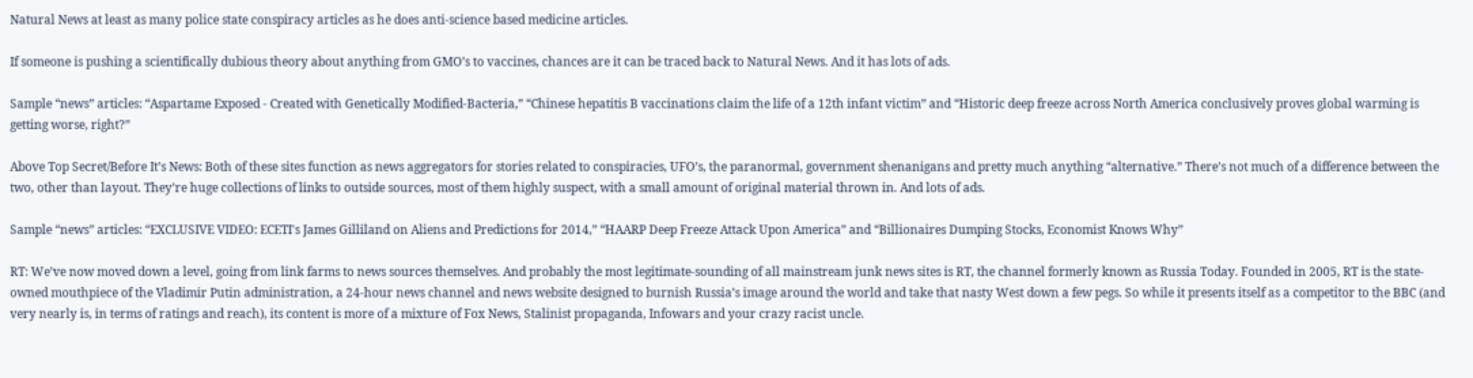Natural News at least as many police state conspiracy articles as he does anti-science based medicine articles.

If someone is pushing a scientifically dubious theory about anything from GMO’s to vaccines, chances are it can be traced back to Natural News. And it has lots of ads.

Sample “news” articles: “Aspartame Exposed - Created with Genetically Modified-Bacteria,” “Chinese hepatitis B vaccinations claim the life of a 12th infant victim” and “Historic deep freeze across North America conclusively proves global warming is getting worse, right?”

Above Top Secret/Before It’s News: Both of these sites function as news aggregators for stories related to conspiracies, UFO’s, the paranormal, government shenanigans and pretty much anything “alternative.” There’s not much of a difference between the two, other than layout. They’re huge collections of links to outside sources, most of them highly suspect, with a small amount of original material thrown in. And lots of ads.

Sample “news” articles: “EXCLUSIVE VIDEO: ECETI's James Gilliland on Aliens and Predictions for 2014,” “HAARP Deep Freeze Attack Upon America” and “Billionaires Dumping Stocks, Economist Knows Why”

RT: We’ve now moved down a level, going from link farms to news sources themselves. And probably the most legitimate-sounding of all mainstream junk news sites is RT, the channel formerly known as Russia Today. Founded in 2005, RT is the state-owned mouthpiece of the Vladimir Putin administration, a 24-hour news channel and news website designed to burnish Russia’s image around the world and take that nasty West down a few pegs. So while it presents itself as a competitor to the BBC (and very nearly is, in terms of ratings and reach), its content is more of a mixture of Fox News, Stalinist propaganda, Infowars and your crazy racist uncle.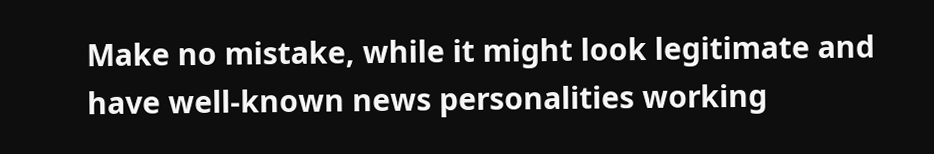Make no mistake, while it might look legitimate and have well-known news personalities working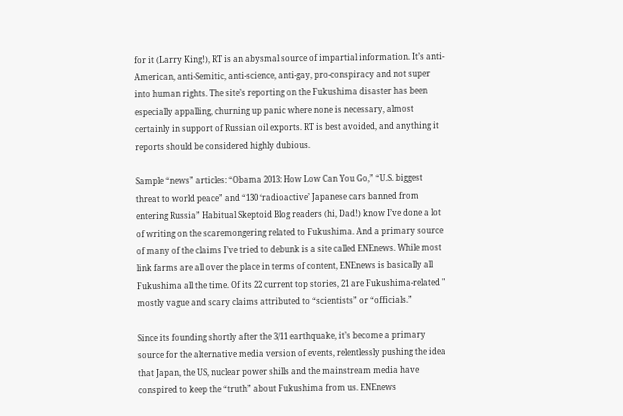for it (Larry King!), RT is an abysmal source of impartial information. It’s anti-American, anti-Semitic, anti-science, anti-gay, pro-conspiracy and not super into human rights. The site’s reporting on the Fukushima disaster has been especially appalling, churning up panic where none is necessary, almost certainly in support of Russian oil exports. RT is best avoided, and anything it reports should be considered highly dubious.

Sample “news” articles: “Obama 2013: How Low Can You Go,” “U.S. biggest threat to world peace” and “130 ‘radioactive’ Japanese cars banned from entering Russia” Habitual Skeptoid Blog readers (hi, Dad!) know I’ve done a lot of writing on the scaremongering related to Fukushima. And a primary source of many of the claims I’ve tried to debunk is a site called ENEnews. While most link farms are all over the place in terms of content, ENEnews is basically all Fukushima all the time. Of its 22 current top stories, 21 are Fukushima-related " mostly vague and scary claims attributed to “scientists” or “officials.”

Since its founding shortly after the 3/11 earthquake, it’s become a primary source for the alternative media version of events, relentlessly pushing the idea that Japan, the US, nuclear power shills and the mainstream media have conspired to keep the “truth” about Fukushima from us. ENEnews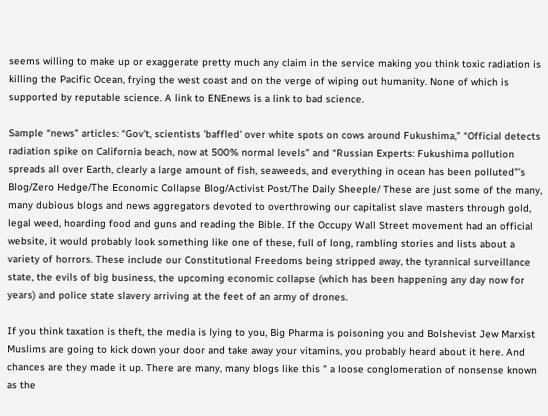seems willing to make up or exaggerate pretty much any claim in the service making you think toxic radiation is killing the Pacific Ocean, frying the west coast and on the verge of wiping out humanity. None of which is supported by reputable science. A link to ENEnews is a link to bad science.

Sample “news” articles: “Gov't, scientists 'baffled' over white spots on cows around Fukushima,” “Official detects radiation spike on California beach, now at 500% normal levels” and “Russian Experts: Fukushima pollution spreads all over Earth, clearly a large amount of fish, seaweeds, and everything in ocean has been polluted”’s Blog/Zero Hedge/The Economic Collapse Blog/Activist Post/The Daily Sheeple/ These are just some of the many, many dubious blogs and news aggregators devoted to overthrowing our capitalist slave masters through gold, legal weed, hoarding food and guns and reading the Bible. If the Occupy Wall Street movement had an official website, it would probably look something like one of these, full of long, rambling stories and lists about a variety of horrors. These include our Constitutional Freedoms being stripped away, the tyrannical surveillance state, the evils of big business, the upcoming economic collapse (which has been happening any day now for years) and police state slavery arriving at the feet of an army of drones.

If you think taxation is theft, the media is lying to you, Big Pharma is poisoning you and Bolshevist Jew Marxist Muslims are going to kick down your door and take away your vitamins, you probably heard about it here. And chances are they made it up. There are many, many blogs like this " a loose conglomeration of nonsense known as the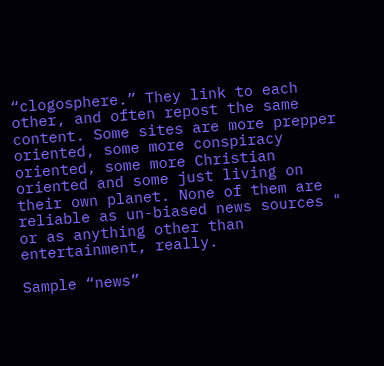“clogosphere.” They link to each other, and often repost the same content. Some sites are more prepper oriented, some more conspiracy oriented, some more Christian oriented and some just living on their own planet. None of them are reliable as un-biased news sources " or as anything other than entertainment, really.

Sample “news”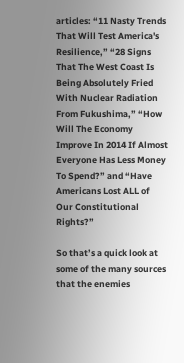articles: “11 Nasty Trends That Will Test America's Resilience,” “28 Signs That The West Coast Is Being Absolutely Fried With Nuclear Radiation From Fukushima,” “How Will The Economy Improve In 2014 If Almost Everyone Has Less Money To Spend?” and “Have Americans Lost ALL of Our Constitutional Rights?”

So that’s a quick look at some of the many sources that the enemies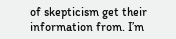of skepticism get their information from. I’m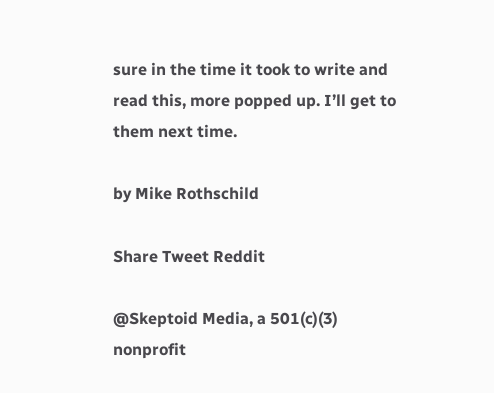sure in the time it took to write and read this, more popped up. I’ll get to them next time.

by Mike Rothschild

Share Tweet Reddit

@Skeptoid Media, a 501(c)(3) nonprofit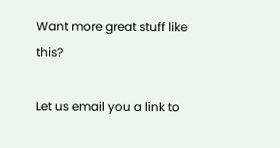Want more great stuff like this?

Let us email you a link to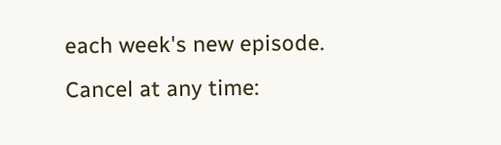each week's new episode. Cancel at any time: